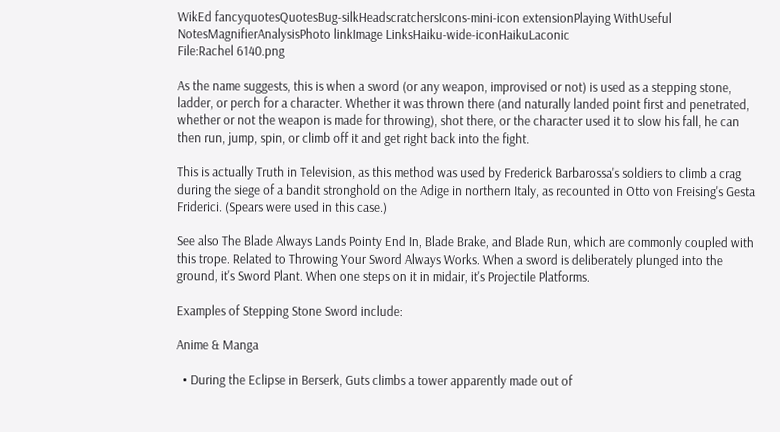WikEd fancyquotesQuotesBug-silkHeadscratchersIcons-mini-icon extensionPlaying WithUseful NotesMagnifierAnalysisPhoto linkImage LinksHaiku-wide-iconHaikuLaconic
File:Rachel 6140.png

As the name suggests, this is when a sword (or any weapon, improvised or not) is used as a stepping stone, ladder, or perch for a character. Whether it was thrown there (and naturally landed point first and penetrated, whether or not the weapon is made for throwing), shot there, or the character used it to slow his fall, he can then run, jump, spin, or climb off it and get right back into the fight.

This is actually Truth in Television, as this method was used by Frederick Barbarossa's soldiers to climb a crag during the siege of a bandit stronghold on the Adige in northern Italy, as recounted in Otto von Freising's Gesta Friderici. (Spears were used in this case.)

See also The Blade Always Lands Pointy End In, Blade Brake, and Blade Run, which are commonly coupled with this trope. Related to Throwing Your Sword Always Works. When a sword is deliberately plunged into the ground, it's Sword Plant. When one steps on it in midair, it's Projectile Platforms.

Examples of Stepping Stone Sword include:

Anime & Manga

  • During the Eclipse in Berserk, Guts climbs a tower apparently made out of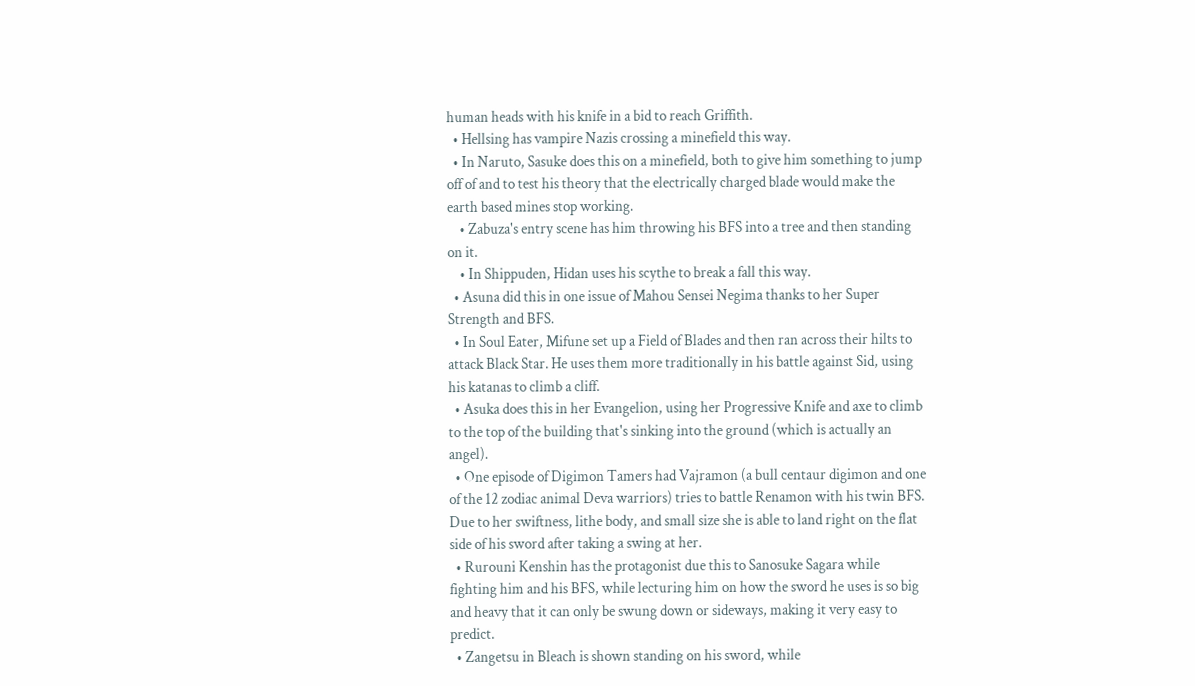human heads with his knife in a bid to reach Griffith.
  • Hellsing has vampire Nazis crossing a minefield this way.
  • In Naruto, Sasuke does this on a minefield, both to give him something to jump off of and to test his theory that the electrically charged blade would make the earth based mines stop working.
    • Zabuza's entry scene has him throwing his BFS into a tree and then standing on it.
    • In Shippuden, Hidan uses his scythe to break a fall this way.
  • Asuna did this in one issue of Mahou Sensei Negima thanks to her Super Strength and BFS.
  • In Soul Eater, Mifune set up a Field of Blades and then ran across their hilts to attack Black Star. He uses them more traditionally in his battle against Sid, using his katanas to climb a cliff.
  • Asuka does this in her Evangelion, using her Progressive Knife and axe to climb to the top of the building that's sinking into the ground (which is actually an angel).
  • One episode of Digimon Tamers had Vajramon (a bull centaur digimon and one of the 12 zodiac animal Deva warriors) tries to battle Renamon with his twin BFS. Due to her swiftness, lithe body, and small size she is able to land right on the flat side of his sword after taking a swing at her.
  • Rurouni Kenshin has the protagonist due this to Sanosuke Sagara while fighting him and his BFS, while lecturing him on how the sword he uses is so big and heavy that it can only be swung down or sideways, making it very easy to predict.
  • Zangetsu in Bleach is shown standing on his sword, while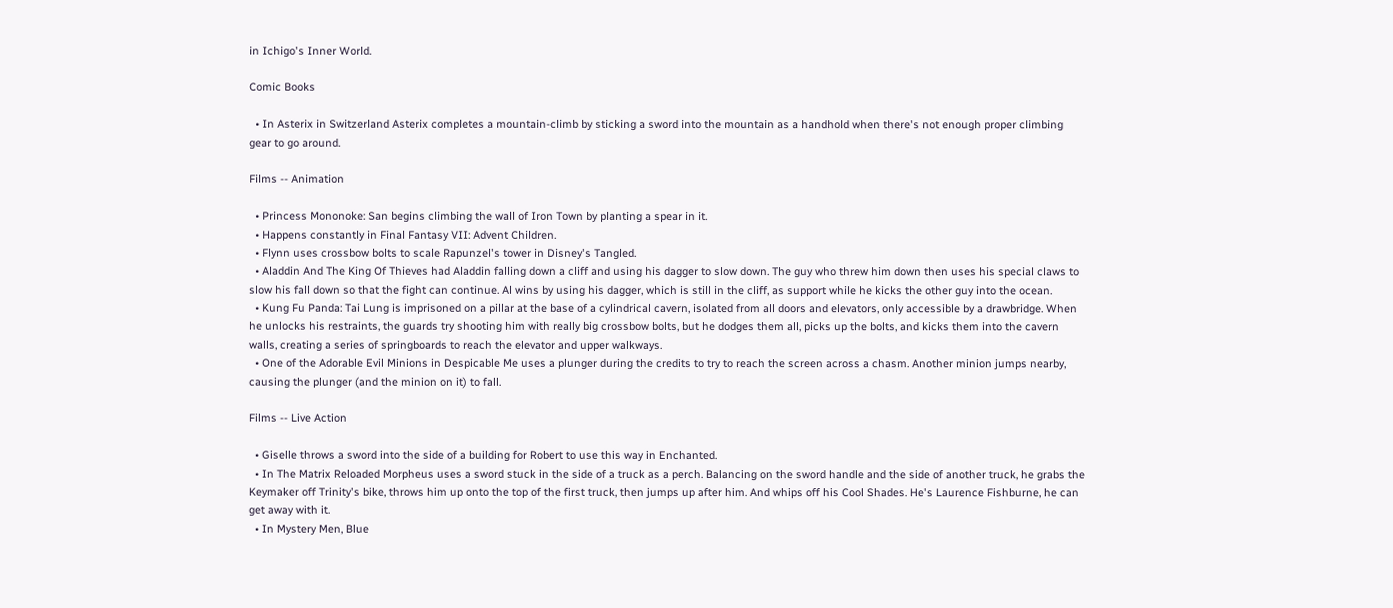in Ichigo's Inner World.

Comic Books

  • In Asterix in Switzerland Asterix completes a mountain-climb by sticking a sword into the mountain as a handhold when there's not enough proper climbing gear to go around.

Films -- Animation

  • Princess Mononoke: San begins climbing the wall of Iron Town by planting a spear in it.
  • Happens constantly in Final Fantasy VII: Advent Children.
  • Flynn uses crossbow bolts to scale Rapunzel's tower in Disney's Tangled.
  • Aladdin And The King Of Thieves had Aladdin falling down a cliff and using his dagger to slow down. The guy who threw him down then uses his special claws to slow his fall down so that the fight can continue. Al wins by using his dagger, which is still in the cliff, as support while he kicks the other guy into the ocean.
  • Kung Fu Panda: Tai Lung is imprisoned on a pillar at the base of a cylindrical cavern, isolated from all doors and elevators, only accessible by a drawbridge. When he unlocks his restraints, the guards try shooting him with really big crossbow bolts, but he dodges them all, picks up the bolts, and kicks them into the cavern walls, creating a series of springboards to reach the elevator and upper walkways.
  • One of the Adorable Evil Minions in Despicable Me uses a plunger during the credits to try to reach the screen across a chasm. Another minion jumps nearby, causing the plunger (and the minion on it) to fall.

Films -- Live Action

  • Giselle throws a sword into the side of a building for Robert to use this way in Enchanted.
  • In The Matrix Reloaded Morpheus uses a sword stuck in the side of a truck as a perch. Balancing on the sword handle and the side of another truck, he grabs the Keymaker off Trinity's bike, throws him up onto the top of the first truck, then jumps up after him. And whips off his Cool Shades. He's Laurence Fishburne, he can get away with it.
  • In Mystery Men, Blue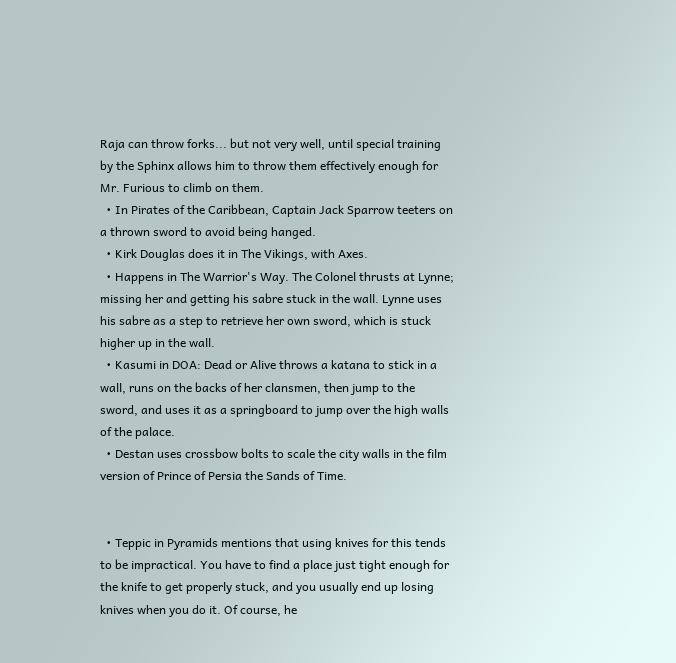Raja can throw forks... but not very well, until special training by the Sphinx allows him to throw them effectively enough for Mr. Furious to climb on them.
  • In Pirates of the Caribbean, Captain Jack Sparrow teeters on a thrown sword to avoid being hanged.
  • Kirk Douglas does it in The Vikings, with Axes.
  • Happens in The Warrior's Way. The Colonel thrusts at Lynne; missing her and getting his sabre stuck in the wall. Lynne uses his sabre as a step to retrieve her own sword, which is stuck higher up in the wall.
  • Kasumi in DOA: Dead or Alive throws a katana to stick in a wall, runs on the backs of her clansmen, then jump to the sword, and uses it as a springboard to jump over the high walls of the palace.
  • Destan uses crossbow bolts to scale the city walls in the film version of Prince of Persia the Sands of Time.


  • Teppic in Pyramids mentions that using knives for this tends to be impractical. You have to find a place just tight enough for the knife to get properly stuck, and you usually end up losing knives when you do it. Of course, he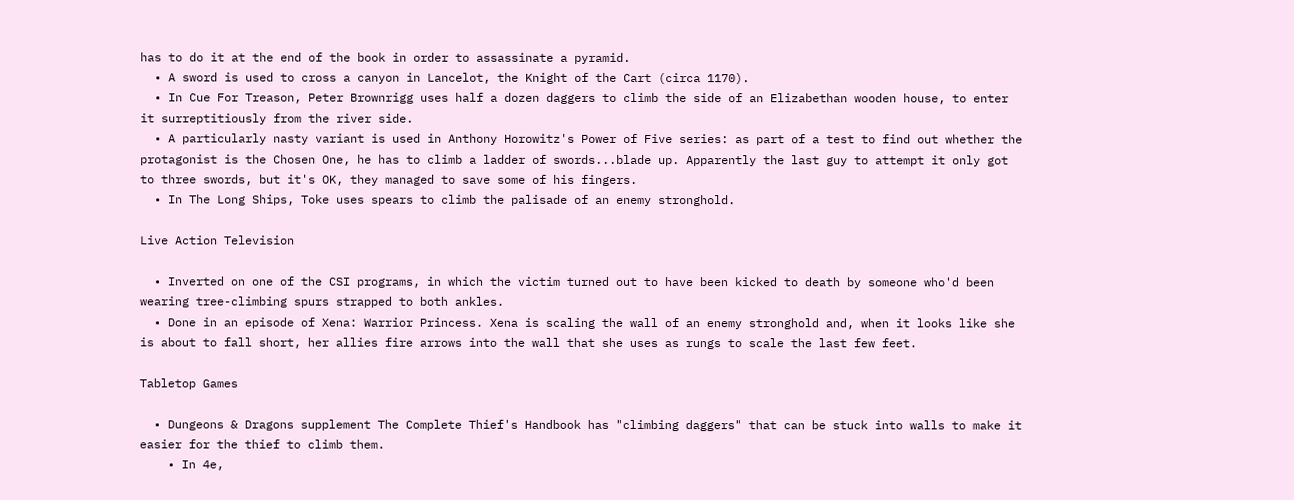has to do it at the end of the book in order to assassinate a pyramid.
  • A sword is used to cross a canyon in Lancelot, the Knight of the Cart (circa 1170).
  • In Cue For Treason, Peter Brownrigg uses half a dozen daggers to climb the side of an Elizabethan wooden house, to enter it surreptitiously from the river side.
  • A particularly nasty variant is used in Anthony Horowitz's Power of Five series: as part of a test to find out whether the protagonist is the Chosen One, he has to climb a ladder of swords...blade up. Apparently the last guy to attempt it only got to three swords, but it's OK, they managed to save some of his fingers.
  • In The Long Ships, Toke uses spears to climb the palisade of an enemy stronghold.

Live Action Television

  • Inverted on one of the CSI programs, in which the victim turned out to have been kicked to death by someone who'd been wearing tree-climbing spurs strapped to both ankles.
  • Done in an episode of Xena: Warrior Princess. Xena is scaling the wall of an enemy stronghold and, when it looks like she is about to fall short, her allies fire arrows into the wall that she uses as rungs to scale the last few feet.

Tabletop Games

  • Dungeons & Dragons supplement The Complete Thief's Handbook has "climbing daggers" that can be stuck into walls to make it easier for the thief to climb them.
    • In 4e,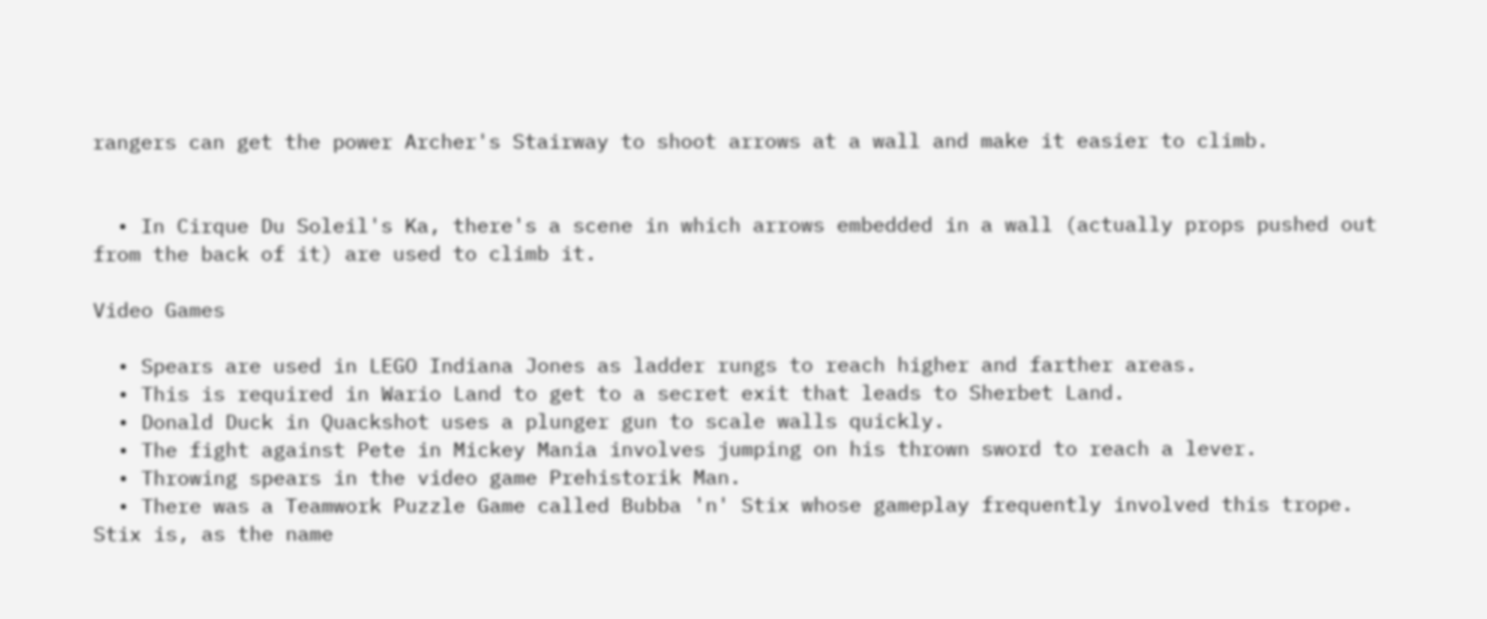rangers can get the power Archer's Stairway to shoot arrows at a wall and make it easier to climb.


  • In Cirque Du Soleil's Ka, there's a scene in which arrows embedded in a wall (actually props pushed out from the back of it) are used to climb it.

Video Games

  • Spears are used in LEGO Indiana Jones as ladder rungs to reach higher and farther areas.
  • This is required in Wario Land to get to a secret exit that leads to Sherbet Land.
  • Donald Duck in Quackshot uses a plunger gun to scale walls quickly.
  • The fight against Pete in Mickey Mania involves jumping on his thrown sword to reach a lever.
  • Throwing spears in the video game Prehistorik Man.
  • There was a Teamwork Puzzle Game called Bubba 'n' Stix whose gameplay frequently involved this trope. Stix is, as the name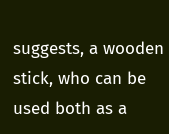suggests, a wooden stick, who can be used both as a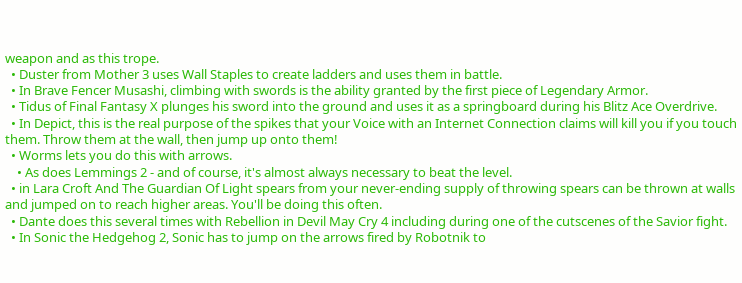weapon and as this trope.
  • Duster from Mother 3 uses Wall Staples to create ladders and uses them in battle.
  • In Brave Fencer Musashi, climbing with swords is the ability granted by the first piece of Legendary Armor.
  • Tidus of Final Fantasy X plunges his sword into the ground and uses it as a springboard during his Blitz Ace Overdrive.
  • In Depict, this is the real purpose of the spikes that your Voice with an Internet Connection claims will kill you if you touch them. Throw them at the wall, then jump up onto them!
  • Worms lets you do this with arrows.
    • As does Lemmings 2 - and of course, it's almost always necessary to beat the level.
  • in Lara Croft And The Guardian Of Light spears from your never-ending supply of throwing spears can be thrown at walls and jumped on to reach higher areas. You'll be doing this often.
  • Dante does this several times with Rebellion in Devil May Cry 4 including during one of the cutscenes of the Savior fight.
  • In Sonic the Hedgehog 2, Sonic has to jump on the arrows fired by Robotnik to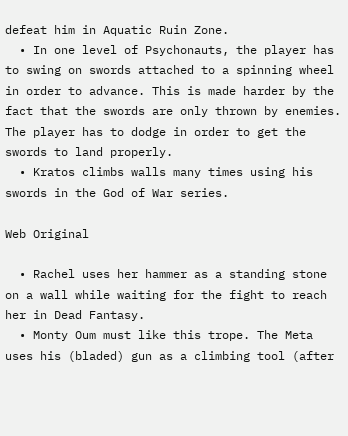defeat him in Aquatic Ruin Zone.
  • In one level of Psychonauts, the player has to swing on swords attached to a spinning wheel in order to advance. This is made harder by the fact that the swords are only thrown by enemies. The player has to dodge in order to get the swords to land properly.
  • Kratos climbs walls many times using his swords in the God of War series.

Web Original

  • Rachel uses her hammer as a standing stone on a wall while waiting for the fight to reach her in Dead Fantasy.
  • Monty Oum must like this trope. The Meta uses his (bladed) gun as a climbing tool (after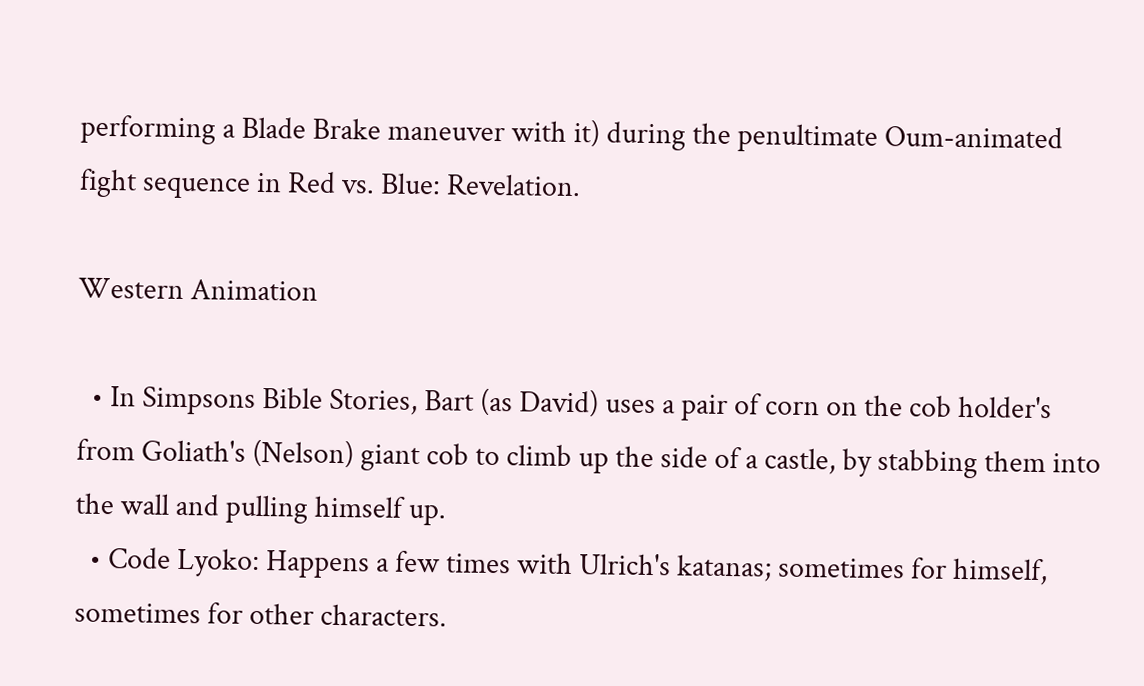performing a Blade Brake maneuver with it) during the penultimate Oum-animated fight sequence in Red vs. Blue: Revelation.

Western Animation

  • In Simpsons Bible Stories, Bart (as David) uses a pair of corn on the cob holder's from Goliath's (Nelson) giant cob to climb up the side of a castle, by stabbing them into the wall and pulling himself up.
  • Code Lyoko: Happens a few times with Ulrich's katanas; sometimes for himself, sometimes for other characters.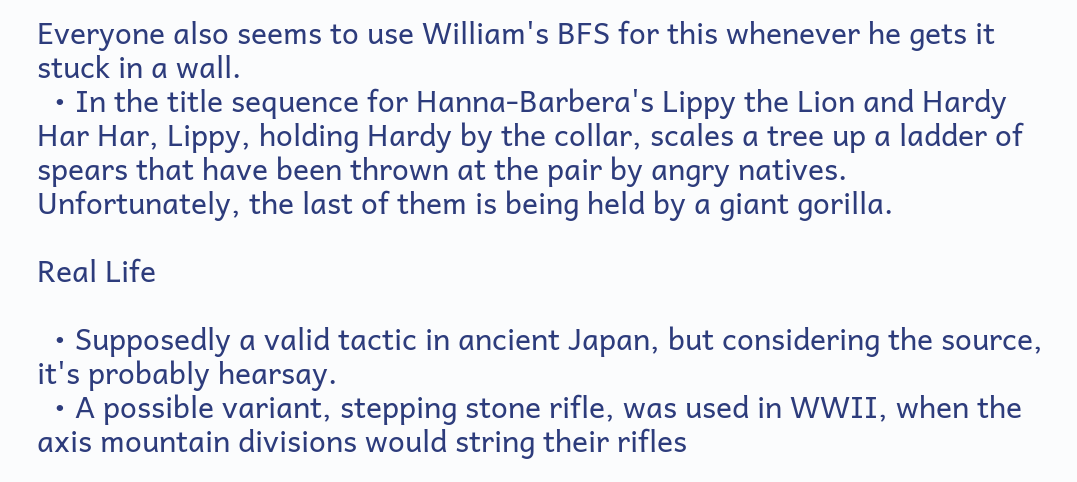Everyone also seems to use William's BFS for this whenever he gets it stuck in a wall.
  • In the title sequence for Hanna-Barbera's Lippy the Lion and Hardy Har Har, Lippy, holding Hardy by the collar, scales a tree up a ladder of spears that have been thrown at the pair by angry natives. Unfortunately, the last of them is being held by a giant gorilla.

Real Life

  • Supposedly a valid tactic in ancient Japan, but considering the source, it's probably hearsay.
  • A possible variant, stepping stone rifle, was used in WWII, when the axis mountain divisions would string their rifles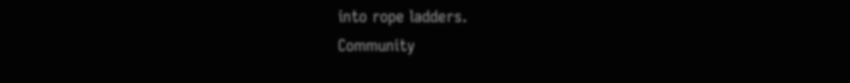into rope ladders.
Community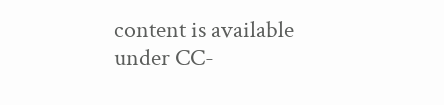content is available under CC-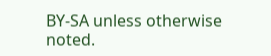BY-SA unless otherwise noted.